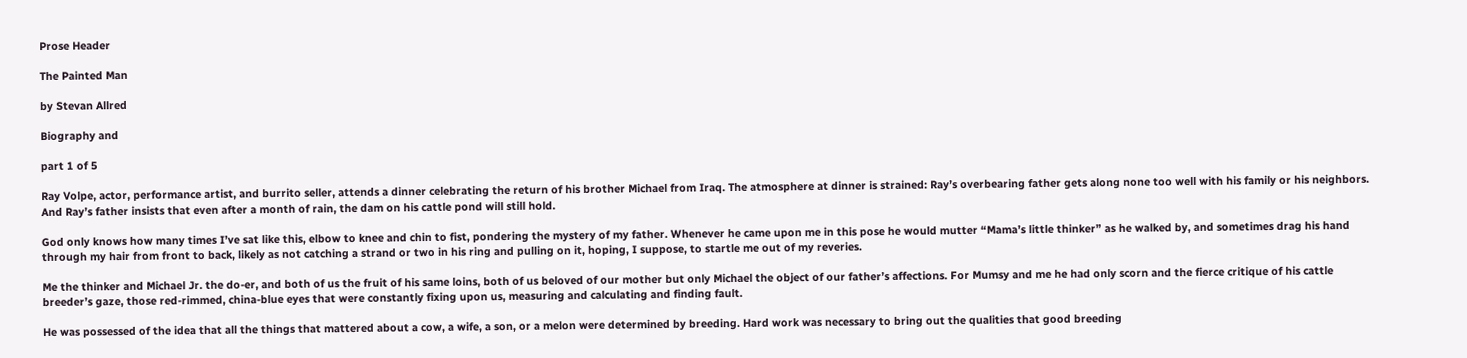Prose Header

The Painted Man

by Stevan Allred

Biography and

part 1 of 5

Ray Volpe, actor, performance artist, and burrito seller, attends a dinner celebrating the return of his brother Michael from Iraq. The atmosphere at dinner is strained: Ray’s overbearing father gets along none too well with his family or his neighbors. And Ray’s father insists that even after a month of rain, the dam on his cattle pond will still hold.

God only knows how many times I’ve sat like this, elbow to knee and chin to fist, pondering the mystery of my father. Whenever he came upon me in this pose he would mutter “Mama’s little thinker” as he walked by, and sometimes drag his hand through my hair from front to back, likely as not catching a strand or two in his ring and pulling on it, hoping, I suppose, to startle me out of my reveries.

Me the thinker and Michael Jr. the do-er, and both of us the fruit of his same loins, both of us beloved of our mother but only Michael the object of our father’s affections. For Mumsy and me he had only scorn and the fierce critique of his cattle breeder’s gaze, those red-rimmed, china-blue eyes that were constantly fixing upon us, measuring and calculating and finding fault.

He was possessed of the idea that all the things that mattered about a cow, a wife, a son, or a melon were determined by breeding. Hard work was necessary to bring out the qualities that good breeding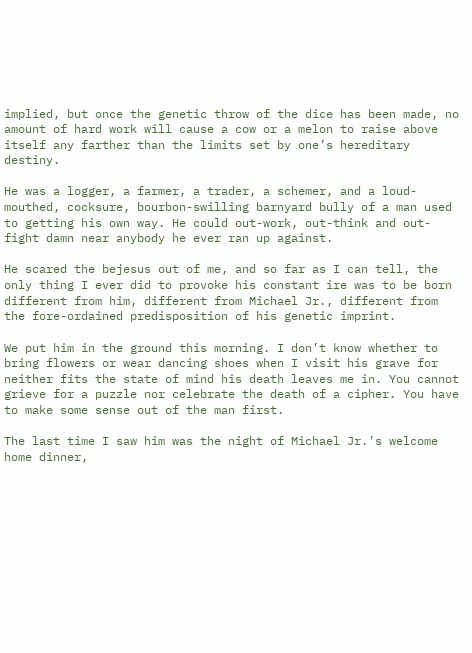implied, but once the genetic throw of the dice has been made, no amount of hard work will cause a cow or a melon to raise above itself any farther than the limits set by one’s hereditary destiny.

He was a logger, a farmer, a trader, a schemer, and a loud-mouthed, cocksure, bourbon-swilling barnyard bully of a man used to getting his own way. He could out-work, out-think and out-fight damn near anybody he ever ran up against.

He scared the bejesus out of me, and so far as I can tell, the only thing I ever did to provoke his constant ire was to be born different from him, different from Michael Jr., different from the fore-ordained predisposition of his genetic imprint.

We put him in the ground this morning. I don’t know whether to bring flowers or wear dancing shoes when I visit his grave for neither fits the state of mind his death leaves me in. You cannot grieve for a puzzle nor celebrate the death of a cipher. You have to make some sense out of the man first.

The last time I saw him was the night of Michael Jr.’s welcome home dinner,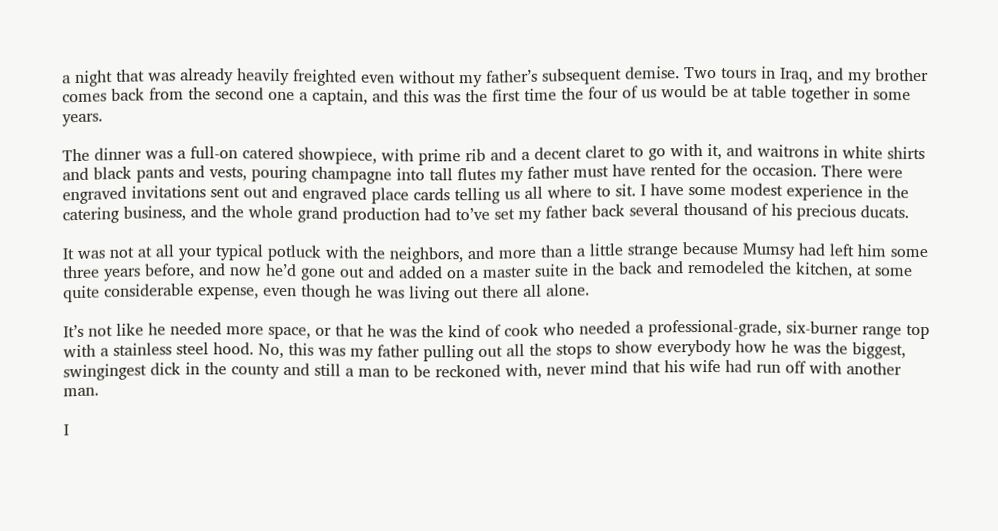a night that was already heavily freighted even without my father’s subsequent demise. Two tours in Iraq, and my brother comes back from the second one a captain, and this was the first time the four of us would be at table together in some years.

The dinner was a full-on catered showpiece, with prime rib and a decent claret to go with it, and waitrons in white shirts and black pants and vests, pouring champagne into tall flutes my father must have rented for the occasion. There were engraved invitations sent out and engraved place cards telling us all where to sit. I have some modest experience in the catering business, and the whole grand production had to’ve set my father back several thousand of his precious ducats.

It was not at all your typical potluck with the neighbors, and more than a little strange because Mumsy had left him some three years before, and now he’d gone out and added on a master suite in the back and remodeled the kitchen, at some quite considerable expense, even though he was living out there all alone.

It’s not like he needed more space, or that he was the kind of cook who needed a professional-grade, six-burner range top with a stainless steel hood. No, this was my father pulling out all the stops to show everybody how he was the biggest, swingingest dick in the county and still a man to be reckoned with, never mind that his wife had run off with another man.

I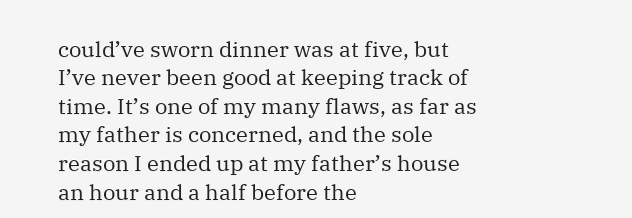could’ve sworn dinner was at five, but I’ve never been good at keeping track of time. It’s one of my many flaws, as far as my father is concerned, and the sole reason I ended up at my father’s house an hour and a half before the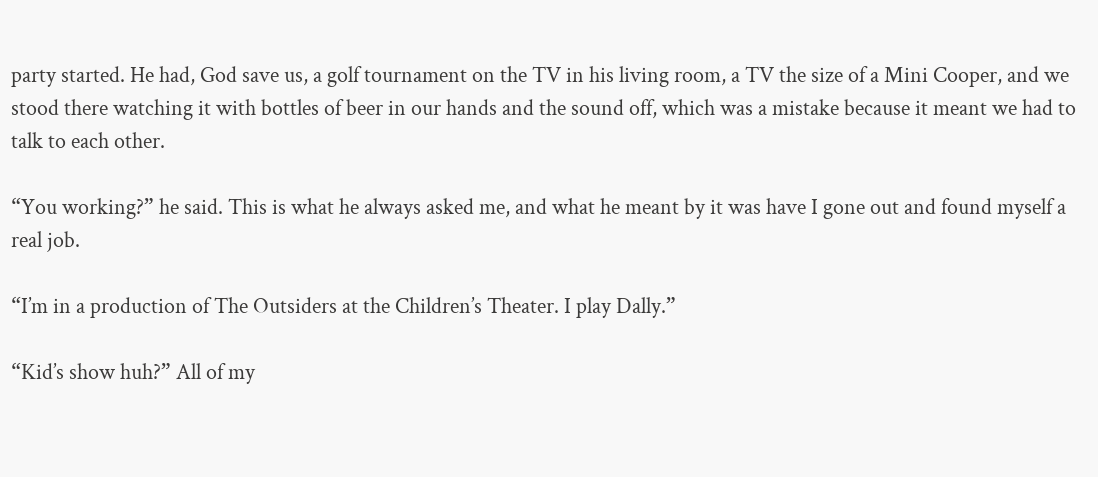party started. He had, God save us, a golf tournament on the TV in his living room, a TV the size of a Mini Cooper, and we stood there watching it with bottles of beer in our hands and the sound off, which was a mistake because it meant we had to talk to each other.

“You working?” he said. This is what he always asked me, and what he meant by it was have I gone out and found myself a real job.

“I’m in a production of The Outsiders at the Children’s Theater. I play Dally.”

“Kid’s show huh?” All of my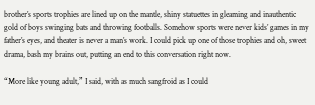brother’s sports trophies are lined up on the mantle, shiny statuettes in gleaming and inauthentic gold of boys swinging bats and throwing footballs. Somehow sports were never kids’ games in my father’s eyes, and theater is never a man’s work. I could pick up one of those trophies and oh, sweet drama, bash my brains out, putting an end to this conversation right now.

“More like young adult,” I said, with as much sangfroid as I could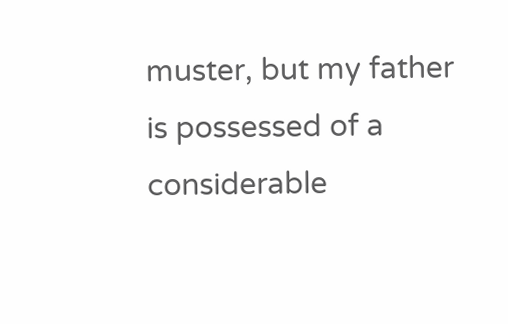muster, but my father is possessed of a considerable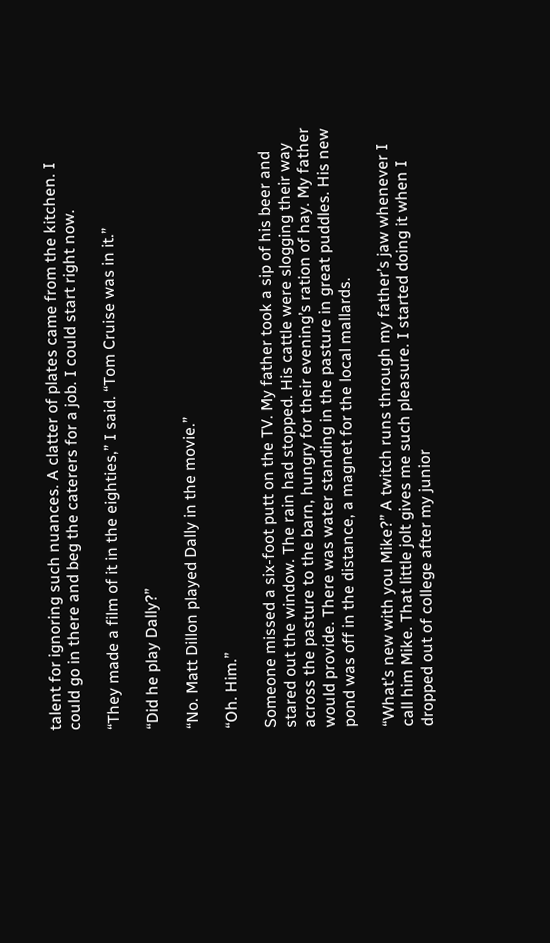talent for ignoring such nuances. A clatter of plates came from the kitchen. I could go in there and beg the caterers for a job. I could start right now.

“They made a film of it in the eighties,” I said. “Tom Cruise was in it.”

“Did he play Dally?”

“No. Matt Dillon played Dally in the movie.”

“Oh. Him.”

Someone missed a six-foot putt on the TV. My father took a sip of his beer and stared out the window. The rain had stopped. His cattle were slogging their way across the pasture to the barn, hungry for their evening’s ration of hay. My father would provide. There was water standing in the pasture in great puddles. His new pond was off in the distance, a magnet for the local mallards.

“What’s new with you Mike?” A twitch runs through my father’s jaw whenever I call him Mike. That little jolt gives me such pleasure. I started doing it when I dropped out of college after my junior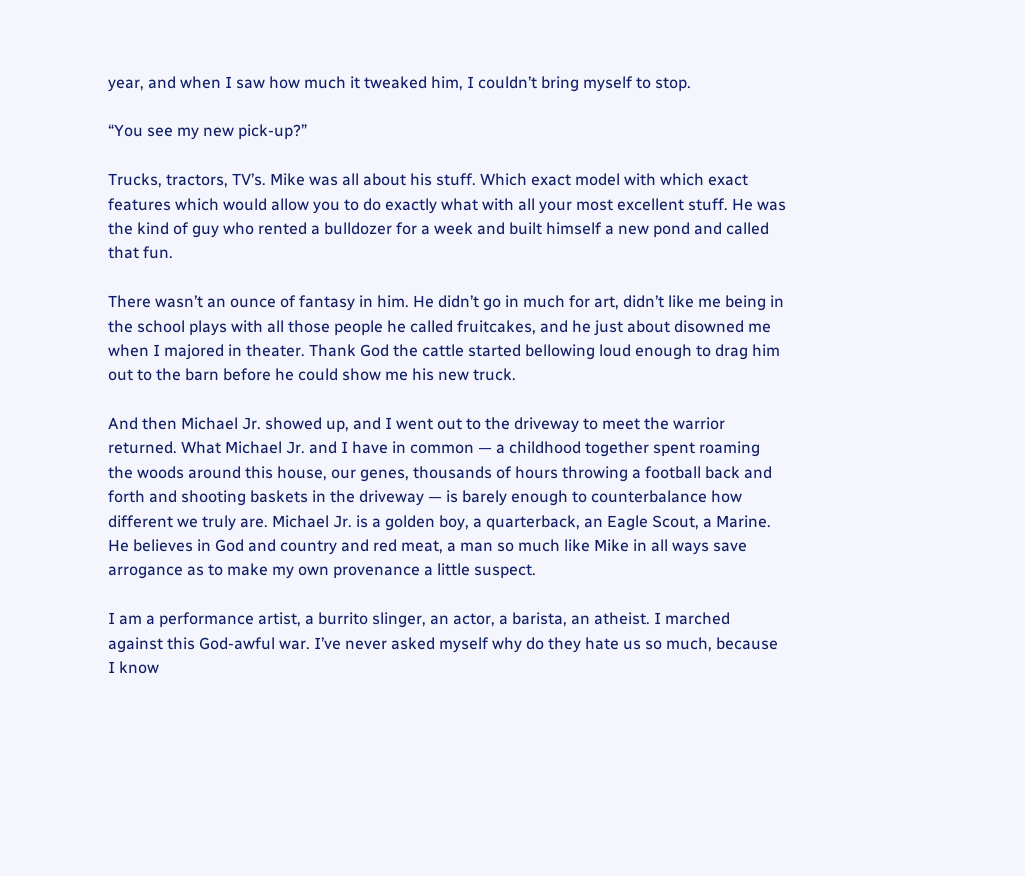year, and when I saw how much it tweaked him, I couldn’t bring myself to stop.

“You see my new pick-up?”

Trucks, tractors, TV’s. Mike was all about his stuff. Which exact model with which exact features which would allow you to do exactly what with all your most excellent stuff. He was the kind of guy who rented a bulldozer for a week and built himself a new pond and called that fun.

There wasn’t an ounce of fantasy in him. He didn’t go in much for art, didn’t like me being in the school plays with all those people he called fruitcakes, and he just about disowned me when I majored in theater. Thank God the cattle started bellowing loud enough to drag him out to the barn before he could show me his new truck.

And then Michael Jr. showed up, and I went out to the driveway to meet the warrior returned. What Michael Jr. and I have in common — a childhood together spent roaming the woods around this house, our genes, thousands of hours throwing a football back and forth and shooting baskets in the driveway — is barely enough to counterbalance how different we truly are. Michael Jr. is a golden boy, a quarterback, an Eagle Scout, a Marine. He believes in God and country and red meat, a man so much like Mike in all ways save arrogance as to make my own provenance a little suspect.

I am a performance artist, a burrito slinger, an actor, a barista, an atheist. I marched against this God-awful war. I’ve never asked myself why do they hate us so much, because I know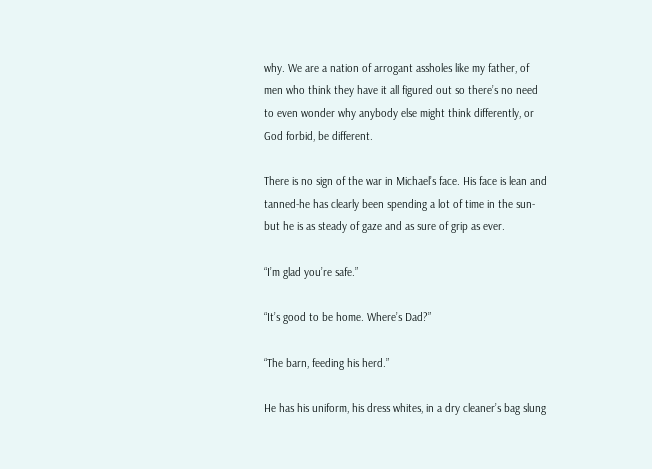why. We are a nation of arrogant assholes like my father, of men who think they have it all figured out so there’s no need to even wonder why anybody else might think differently, or God forbid, be different.

There is no sign of the war in Michael’s face. His face is lean and tanned-he has clearly been spending a lot of time in the sun-but he is as steady of gaze and as sure of grip as ever.

“I’m glad you’re safe.”

“It’s good to be home. Where’s Dad?”

“The barn, feeding his herd.”

He has his uniform, his dress whites, in a dry cleaner’s bag slung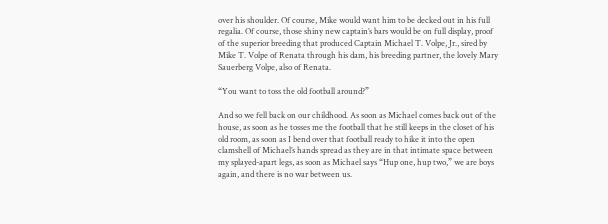over his shoulder. Of course, Mike would want him to be decked out in his full regalia. Of course, those shiny new captain’s bars would be on full display, proof of the superior breeding that produced Captain Michael T. Volpe, Jr., sired by Mike T. Volpe of Renata through his dam, his breeding partner, the lovely Mary Sauerberg Volpe, also of Renata.

“You want to toss the old football around?”

And so we fell back on our childhood. As soon as Michael comes back out of the house, as soon as he tosses me the football that he still keeps in the closet of his old room, as soon as I bend over that football ready to hike it into the open clamshell of Michael’s hands spread as they are in that intimate space between my splayed-apart legs, as soon as Michael says “Hup one, hup two,” we are boys again, and there is no war between us.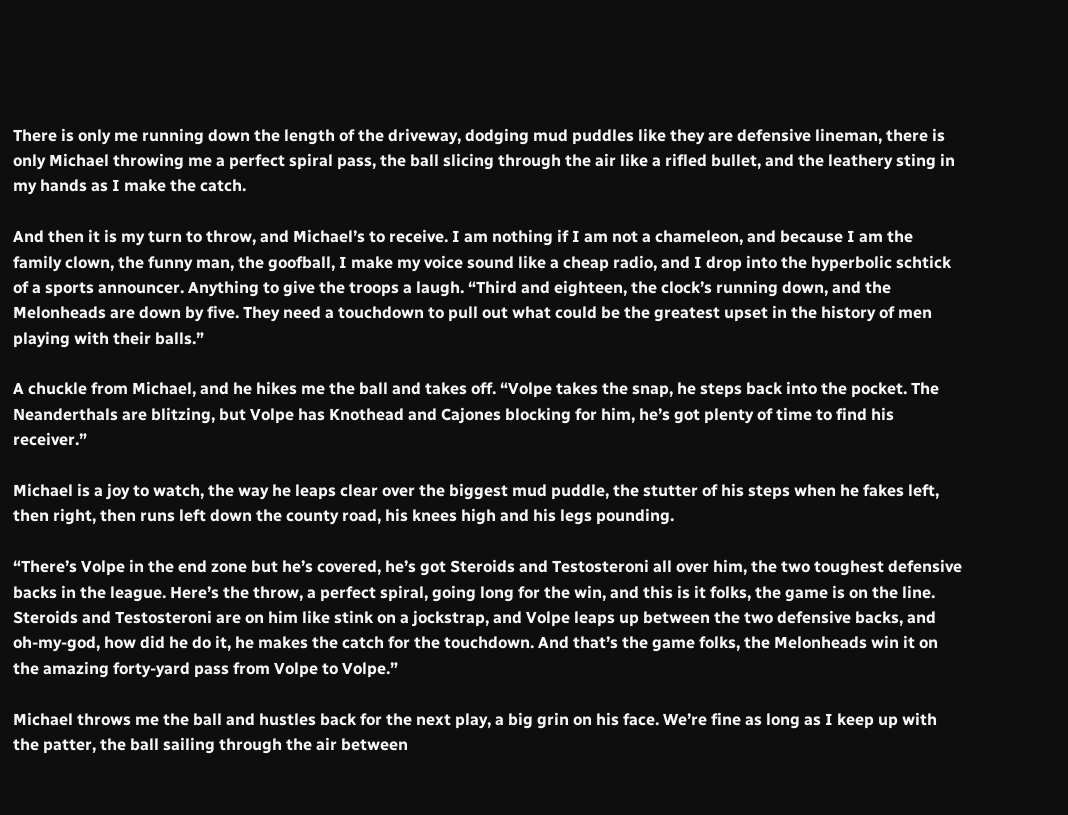There is only me running down the length of the driveway, dodging mud puddles like they are defensive lineman, there is only Michael throwing me a perfect spiral pass, the ball slicing through the air like a rifled bullet, and the leathery sting in my hands as I make the catch.

And then it is my turn to throw, and Michael’s to receive. I am nothing if I am not a chameleon, and because I am the family clown, the funny man, the goofball, I make my voice sound like a cheap radio, and I drop into the hyperbolic schtick of a sports announcer. Anything to give the troops a laugh. “Third and eighteen, the clock’s running down, and the Melonheads are down by five. They need a touchdown to pull out what could be the greatest upset in the history of men playing with their balls.”

A chuckle from Michael, and he hikes me the ball and takes off. “Volpe takes the snap, he steps back into the pocket. The Neanderthals are blitzing, but Volpe has Knothead and Cajones blocking for him, he’s got plenty of time to find his receiver.”

Michael is a joy to watch, the way he leaps clear over the biggest mud puddle, the stutter of his steps when he fakes left, then right, then runs left down the county road, his knees high and his legs pounding.

“There’s Volpe in the end zone but he’s covered, he’s got Steroids and Testosteroni all over him, the two toughest defensive backs in the league. Here’s the throw, a perfect spiral, going long for the win, and this is it folks, the game is on the line. Steroids and Testosteroni are on him like stink on a jockstrap, and Volpe leaps up between the two defensive backs, and oh-my-god, how did he do it, he makes the catch for the touchdown. And that’s the game folks, the Melonheads win it on the amazing forty-yard pass from Volpe to Volpe.”

Michael throws me the ball and hustles back for the next play, a big grin on his face. We’re fine as long as I keep up with the patter, the ball sailing through the air between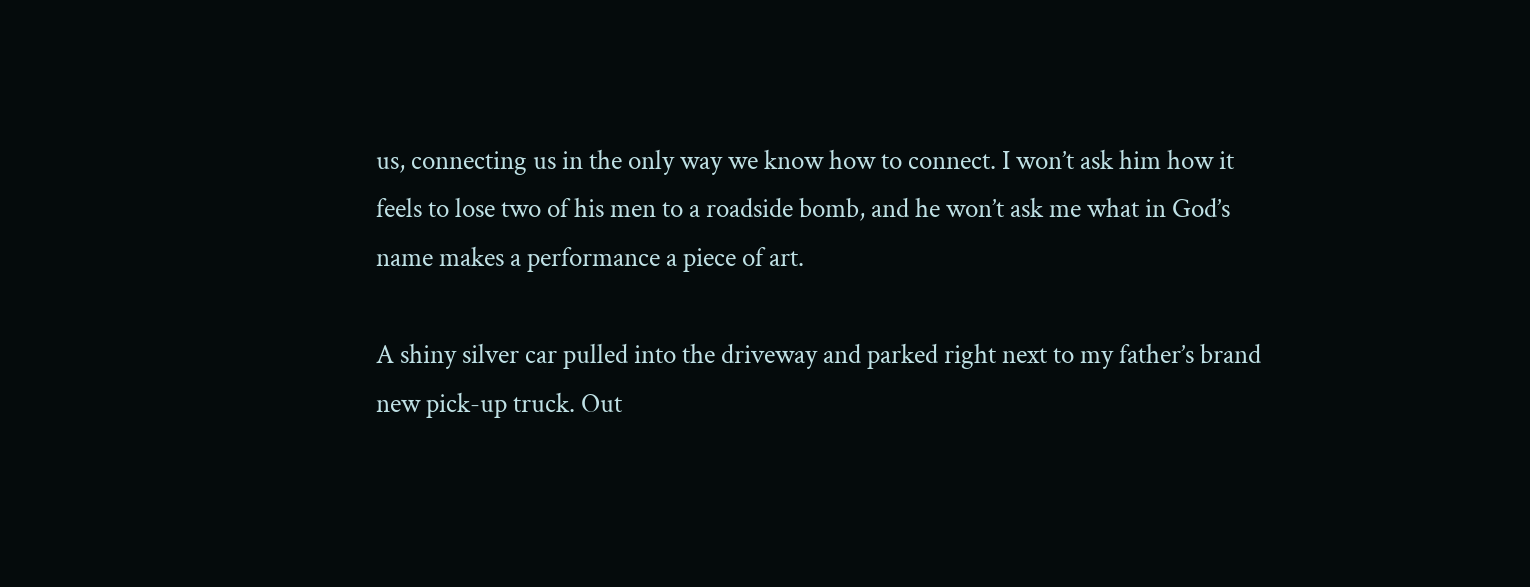us, connecting us in the only way we know how to connect. I won’t ask him how it feels to lose two of his men to a roadside bomb, and he won’t ask me what in God’s name makes a performance a piece of art.

A shiny silver car pulled into the driveway and parked right next to my father’s brand new pick-up truck. Out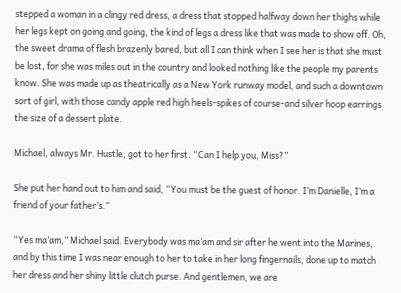stepped a woman in a clingy red dress, a dress that stopped halfway down her thighs while her legs kept on going and going, the kind of legs a dress like that was made to show off. Oh, the sweet drama of flesh brazenly bared, but all I can think when I see her is that she must be lost, for she was miles out in the country and looked nothing like the people my parents know. She was made up as theatrically as a New York runway model, and such a downtown sort of girl, with those candy apple red high heels-spikes of course-and silver hoop earrings the size of a dessert plate.

Michael, always Mr. Hustle, got to her first. “Can I help you, Miss?”

She put her hand out to him and said, “You must be the guest of honor. I’m Danielle, I’m a friend of your father’s.”

“Yes ma’am,” Michael said. Everybody was ma’am and sir after he went into the Marines, and by this time I was near enough to her to take in her long fingernails, done up to match her dress and her shiny little clutch purse. And gentlemen, we are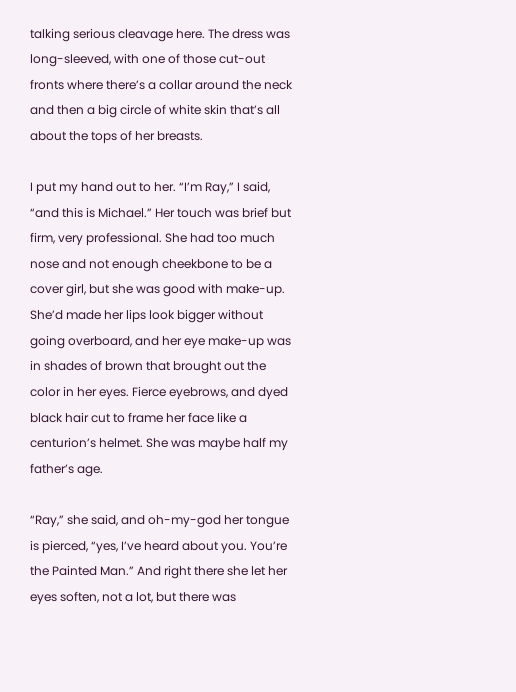talking serious cleavage here. The dress was long-sleeved, with one of those cut-out fronts where there’s a collar around the neck and then a big circle of white skin that’s all about the tops of her breasts.

I put my hand out to her. “I’m Ray,” I said, “and this is Michael.” Her touch was brief but firm, very professional. She had too much nose and not enough cheekbone to be a cover girl, but she was good with make-up. She’d made her lips look bigger without going overboard, and her eye make-up was in shades of brown that brought out the color in her eyes. Fierce eyebrows, and dyed black hair cut to frame her face like a centurion’s helmet. She was maybe half my father’s age.

“Ray,” she said, and oh-my-god her tongue is pierced, “yes, I’ve heard about you. You’re the Painted Man.” And right there she let her eyes soften, not a lot, but there was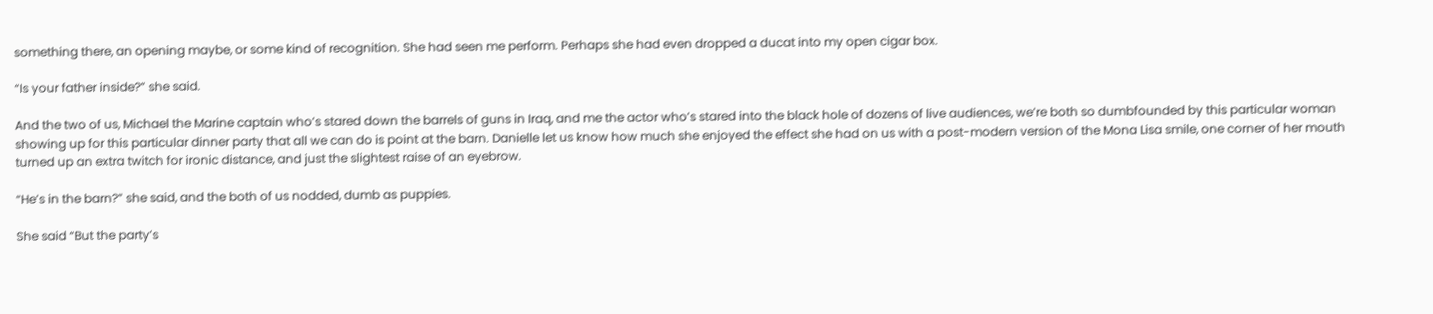something there, an opening maybe, or some kind of recognition. She had seen me perform. Perhaps she had even dropped a ducat into my open cigar box.

“Is your father inside?” she said.

And the two of us, Michael the Marine captain who’s stared down the barrels of guns in Iraq, and me the actor who’s stared into the black hole of dozens of live audiences, we’re both so dumbfounded by this particular woman showing up for this particular dinner party that all we can do is point at the barn. Danielle let us know how much she enjoyed the effect she had on us with a post-modern version of the Mona Lisa smile, one corner of her mouth turned up an extra twitch for ironic distance, and just the slightest raise of an eyebrow.

“He’s in the barn?” she said, and the both of us nodded, dumb as puppies.

She said “But the party’s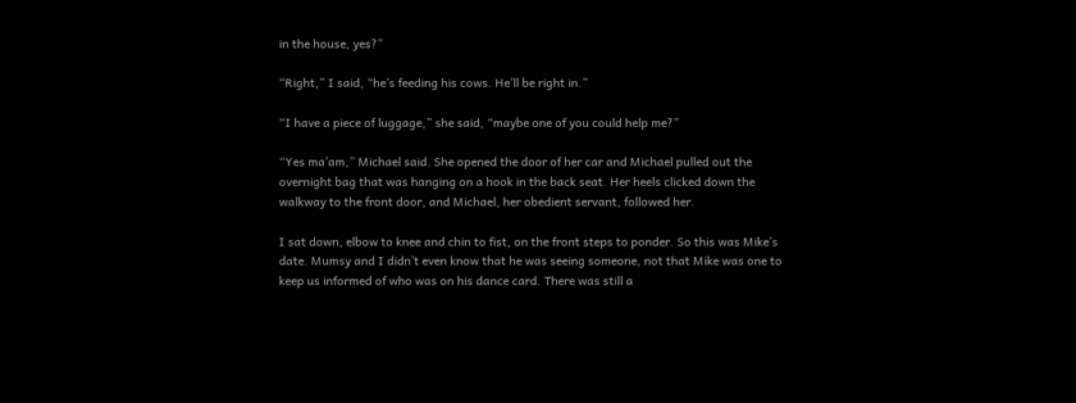in the house, yes?”

“Right,” I said, “he’s feeding his cows. He’ll be right in.”

“I have a piece of luggage,” she said, “maybe one of you could help me?”

“Yes ma’am,” Michael said. She opened the door of her car and Michael pulled out the overnight bag that was hanging on a hook in the back seat. Her heels clicked down the walkway to the front door, and Michael, her obedient servant, followed her.

I sat down, elbow to knee and chin to fist, on the front steps to ponder. So this was Mike’s date. Mumsy and I didn’t even know that he was seeing someone, not that Mike was one to keep us informed of who was on his dance card. There was still a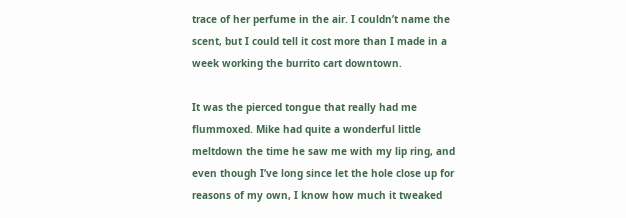trace of her perfume in the air. I couldn’t name the scent, but I could tell it cost more than I made in a week working the burrito cart downtown.

It was the pierced tongue that really had me flummoxed. Mike had quite a wonderful little meltdown the time he saw me with my lip ring, and even though I’ve long since let the hole close up for reasons of my own, I know how much it tweaked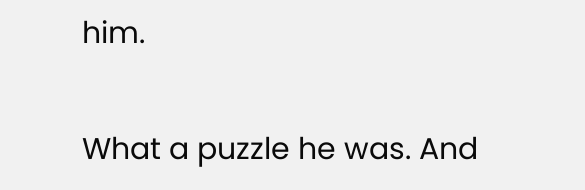him.

What a puzzle he was. And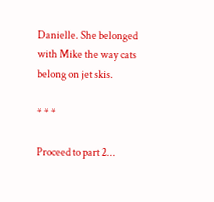Danielle. She belonged with Mike the way cats belong on jet skis.

* * *

Proceed to part 2...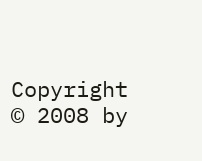Copyright © 2008 by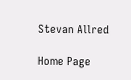Stevan Allred

Home Page